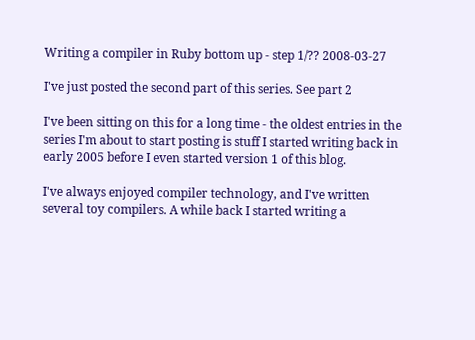Writing a compiler in Ruby bottom up - step 1/?? 2008-03-27

I've just posted the second part of this series. See part 2

I've been sitting on this for a long time - the oldest entries in the series I'm about to start posting is stuff I started writing back in early 2005 before I even started version 1 of this blog.

I've always enjoyed compiler technology, and I've written several toy compilers. A while back I started writing a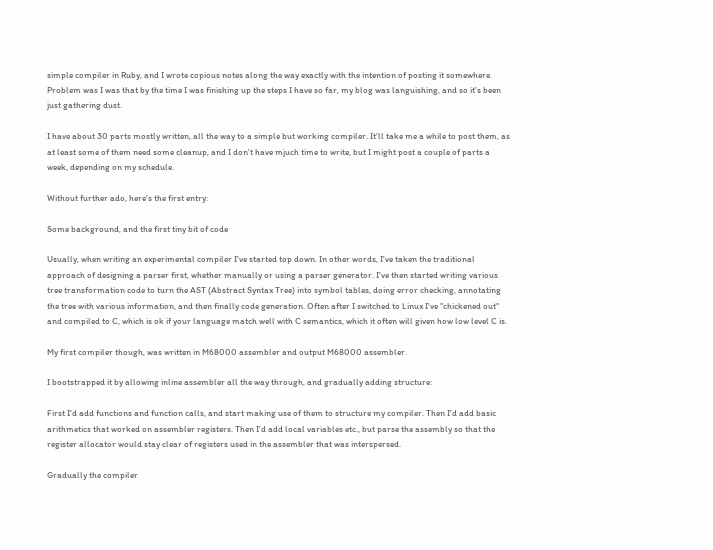simple compiler in Ruby, and I wrote copious notes along the way exactly with the intention of posting it somewhere. Problem was I was that by the time I was finishing up the steps I have so far, my blog was languishing, and so it's been just gathering dust.

I have about 30 parts mostly written, all the way to a simple but working compiler. It'll take me a while to post them, as at least some of them need some cleanup, and I don't have mjuch time to write, but I might post a couple of parts a week, depending on my schedule.

Without further ado, here's the first entry:

Some background, and the first tiny bit of code

Usually, when writing an experimental compiler I've started top down. In other words, I've taken the traditional approach of designing a parser first, whether manually or using a parser generator. I've then started writing various tree transformation code to turn the AST (Abstract Syntax Tree) into symbol tables, doing error checking, annotating the tree with various information, and then finally code generation. Often after I switched to Linux I've "chickened out" and compiled to C, which is ok if your language match well with C semantics, which it often will given how low level C is.

My first compiler though, was written in M68000 assembler and output M68000 assembler.

I bootstrapped it by allowing inline assembler all the way through, and gradually adding structure:

First I'd add functions and function calls, and start making use of them to structure my compiler. Then I'd add basic arithmetics that worked on assembler registers. Then I'd add local variables etc., but parse the assembly so that the register allocator would stay clear of registers used in the assembler that was interspersed.

Gradually the compiler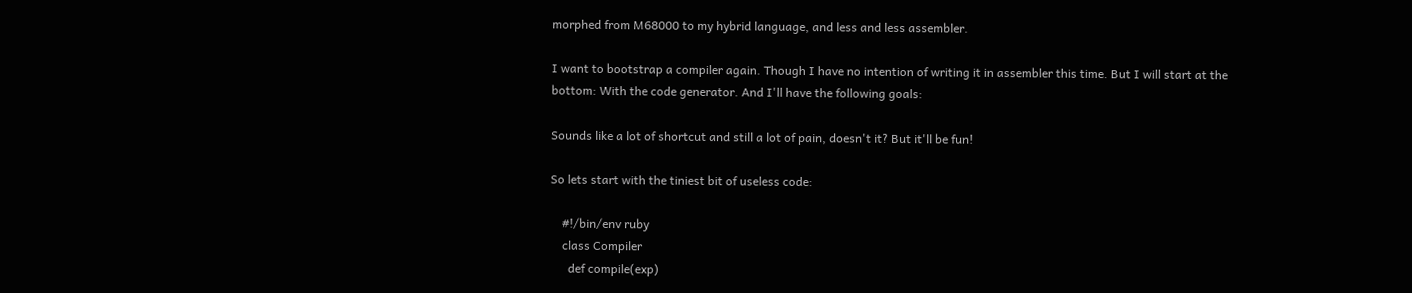morphed from M68000 to my hybrid language, and less and less assembler.

I want to bootstrap a compiler again. Though I have no intention of writing it in assembler this time. But I will start at the bottom: With the code generator. And I'll have the following goals:

Sounds like a lot of shortcut and still a lot of pain, doesn't it? But it'll be fun!

So lets start with the tiniest bit of useless code:

    #!/bin/env ruby
    class Compiler
      def compile(exp)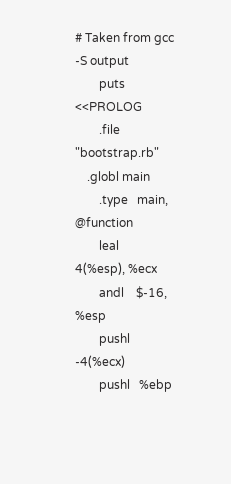# Taken from gcc -S output
        puts <<PROLOG
        .file   "bootstrap.rb"
    .globl main
        .type   main, @function
        leal    4(%esp), %ecx
        andl    $-16, %esp
        pushl   -4(%ecx)
        pushl   %ebp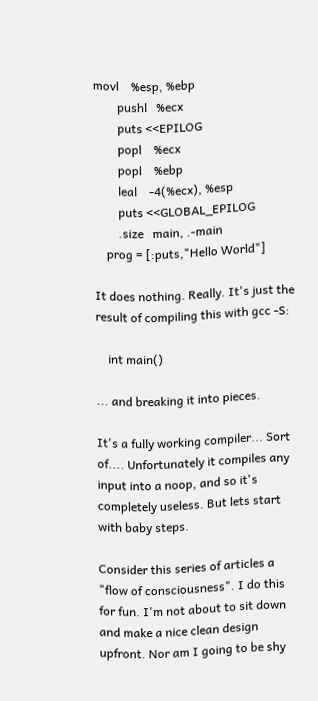movl    %esp, %ebp
        pushl   %ecx
        puts <<EPILOG
        popl    %ecx
        popl    %ebp
        leal    -4(%ecx), %esp
        puts <<GLOBAL_EPILOG
        .size   main, .-main
    prog = [:puts,"Hello World"]

It does nothing. Really. It's just the result of compiling this with gcc -S:

    int main()

... and breaking it into pieces.

It's a fully working compiler... Sort of.... Unfortunately it compiles any input into a noop, and so it's completely useless. But lets start with baby steps.

Consider this series of articles a "flow of consciousness". I do this for fun. I'm not about to sit down and make a nice clean design upfront. Nor am I going to be shy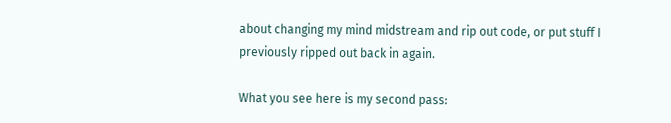about changing my mind midstream and rip out code, or put stuff I previously ripped out back in again.

What you see here is my second pass: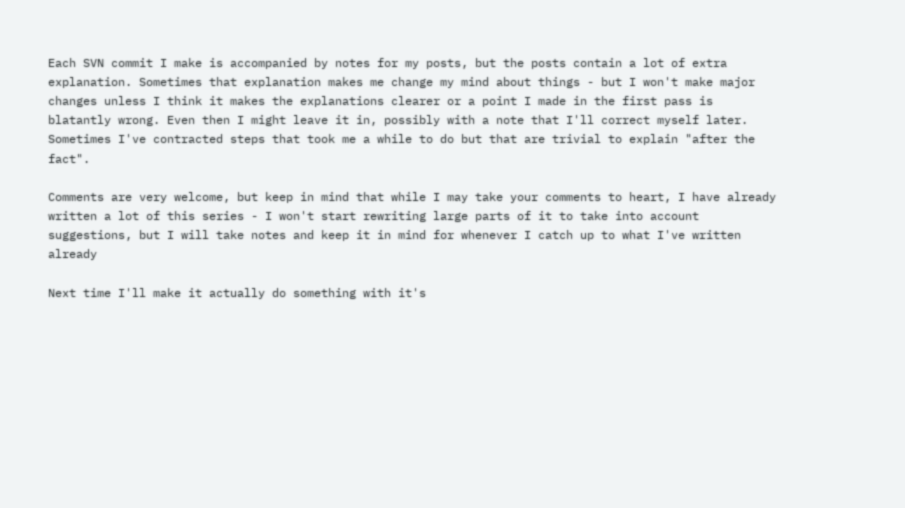Each SVN commit I make is accompanied by notes for my posts, but the posts contain a lot of extra explanation. Sometimes that explanation makes me change my mind about things - but I won't make major changes unless I think it makes the explanations clearer or a point I made in the first pass is blatantly wrong. Even then I might leave it in, possibly with a note that I'll correct myself later. Sometimes I've contracted steps that took me a while to do but that are trivial to explain "after the fact".

Comments are very welcome, but keep in mind that while I may take your comments to heart, I have already written a lot of this series - I won't start rewriting large parts of it to take into account suggestions, but I will take notes and keep it in mind for whenever I catch up to what I've written already

Next time I'll make it actually do something with it's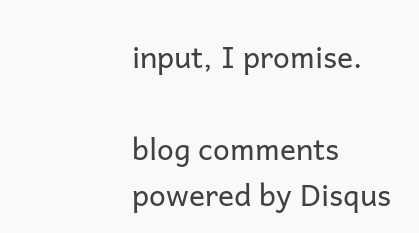input, I promise.

blog comments powered by Disqus